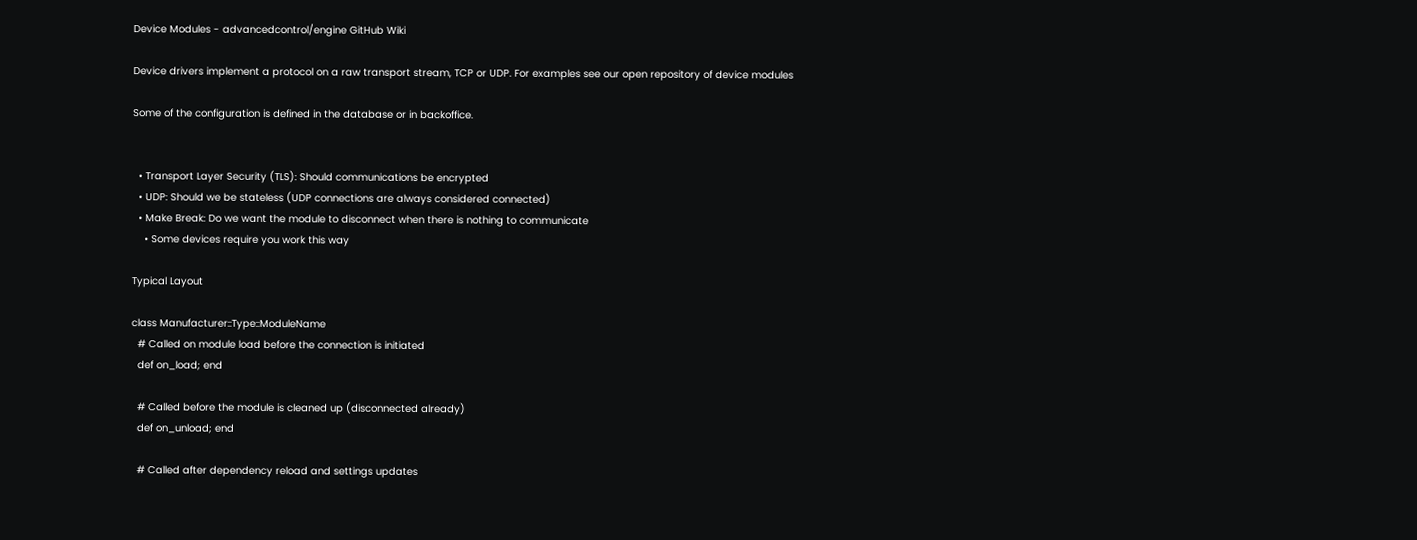Device Modules - advancedcontrol/engine GitHub Wiki

Device drivers implement a protocol on a raw transport stream, TCP or UDP. For examples see our open repository of device modules

Some of the configuration is defined in the database or in backoffice.


  • Transport Layer Security (TLS): Should communications be encrypted
  • UDP: Should we be stateless (UDP connections are always considered connected)
  • Make Break: Do we want the module to disconnect when there is nothing to communicate
    • Some devices require you work this way

Typical Layout

class Manufacturer::Type::ModuleName
  # Called on module load before the connection is initiated
  def on_load; end

  # Called before the module is cleaned up (disconnected already)
  def on_unload; end

  # Called after dependency reload and settings updates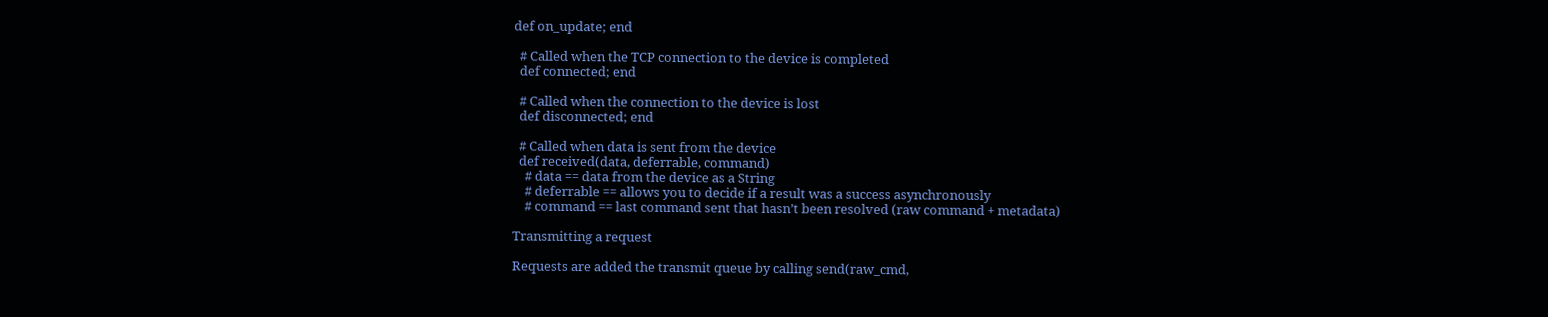def on_update; end

  # Called when the TCP connection to the device is completed
  def connected; end

  # Called when the connection to the device is lost
  def disconnected; end

  # Called when data is sent from the device
  def received(data, deferrable, command)
    # data == data from the device as a String
    # deferrable == allows you to decide if a result was a success asynchronously
    # command == last command sent that hasn’t been resolved (raw command + metadata)

Transmitting a request

Requests are added the transmit queue by calling send(raw_cmd,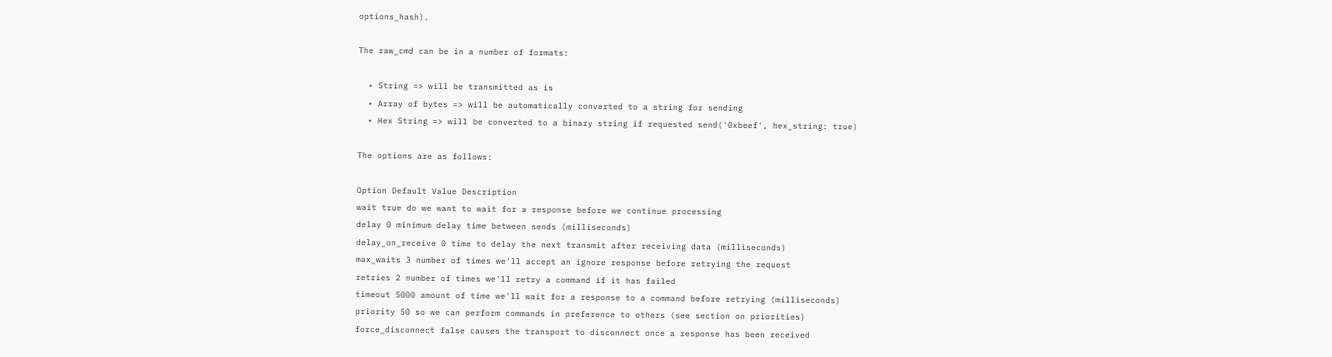options_hash).

The raw_cmd can be in a number of formats:

  • String => will be transmitted as is
  • Array of bytes => will be automatically converted to a string for sending
  • Hex String => will be converted to a binary string if requested send('0xbeef', hex_string: true)

The options are as follows:

Option Default Value Description
wait true do we want to wait for a response before we continue processing
delay 0 minimum delay time between sends (milliseconds)
delay_on_receive 0 time to delay the next transmit after receiving data (milliseconds)
max_waits 3 number of times we'll accept an ignore response before retrying the request
retries 2 number of times we'll retry a command if it has failed
timeout 5000 amount of time we'll wait for a response to a command before retrying (milliseconds)
priority 50 so we can perform commands in preference to others (see section on priorities)
force_disconnect false causes the transport to disconnect once a response has been received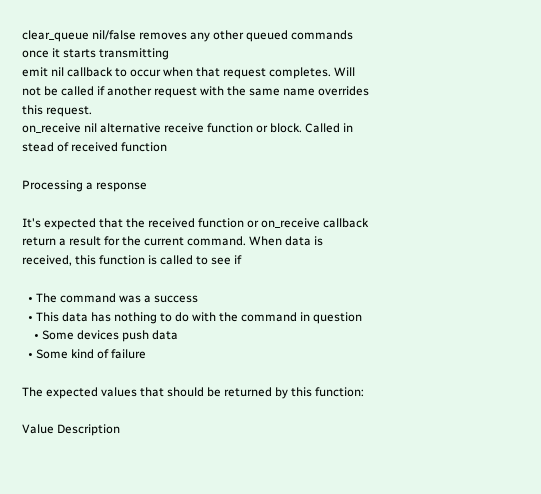clear_queue nil/false removes any other queued commands once it starts transmitting
emit nil callback to occur when that request completes. Will not be called if another request with the same name overrides this request.
on_receive nil alternative receive function or block. Called in stead of received function

Processing a response

It's expected that the received function or on_receive callback return a result for the current command. When data is received, this function is called to see if

  • The command was a success
  • This data has nothing to do with the command in question
    • Some devices push data
  • Some kind of failure

The expected values that should be returned by this function:

Value Description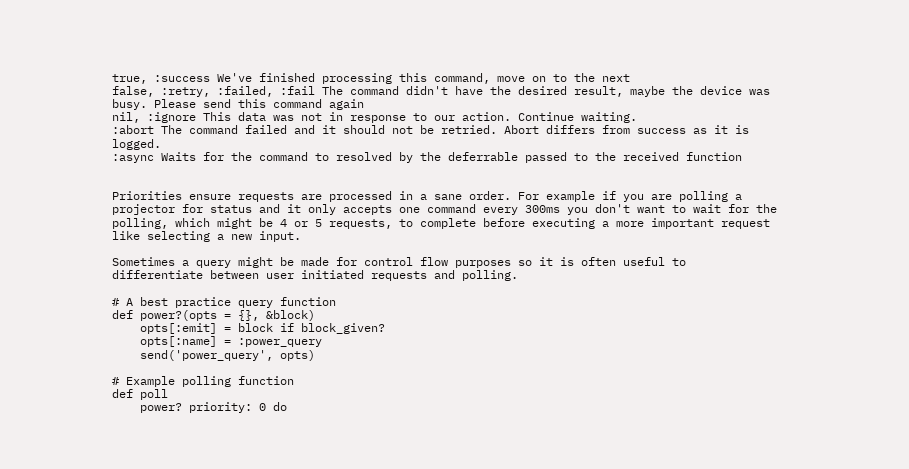true, :success We've finished processing this command, move on to the next
false, :retry, :failed, :fail The command didn't have the desired result, maybe the device was busy. Please send this command again
nil, :ignore This data was not in response to our action. Continue waiting.
:abort The command failed and it should not be retried. Abort differs from success as it is logged.
:async Waits for the command to resolved by the deferrable passed to the received function


Priorities ensure requests are processed in a sane order. For example if you are polling a projector for status and it only accepts one command every 300ms you don't want to wait for the polling, which might be 4 or 5 requests, to complete before executing a more important request like selecting a new input.

Sometimes a query might be made for control flow purposes so it is often useful to differentiate between user initiated requests and polling.

# A best practice query function
def power?(opts = {}, &block)
    opts[:emit] = block if block_given?
    opts[:name] = :power_query
    send('power_query', opts)

# Example polling function
def poll
    power? priority: 0 do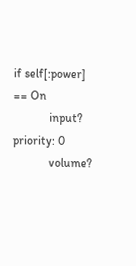if self[:power] == On
            input? priority: 0
            volume?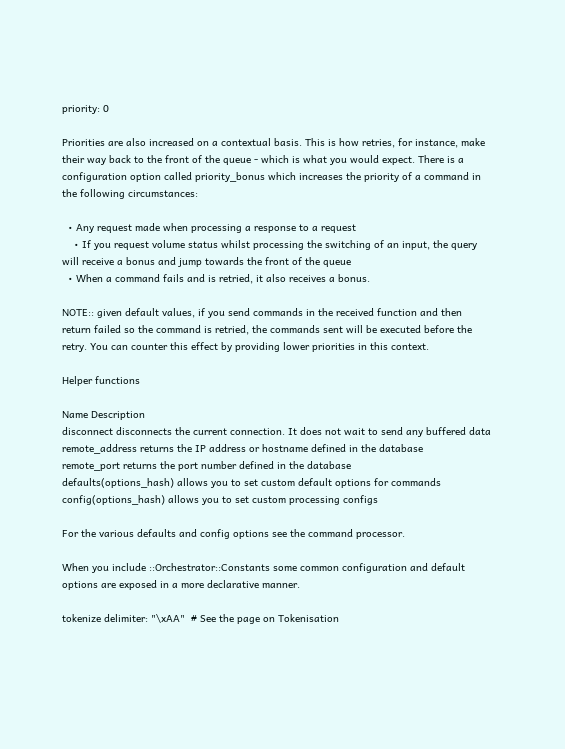priority: 0

Priorities are also increased on a contextual basis. This is how retries, for instance, make their way back to the front of the queue - which is what you would expect. There is a configuration option called priority_bonus which increases the priority of a command in the following circumstances:

  • Any request made when processing a response to a request
    • If you request volume status whilst processing the switching of an input, the query will receive a bonus and jump towards the front of the queue
  • When a command fails and is retried, it also receives a bonus.

NOTE:: given default values, if you send commands in the received function and then return failed so the command is retried, the commands sent will be executed before the retry. You can counter this effect by providing lower priorities in this context.

Helper functions

Name Description
disconnect disconnects the current connection. It does not wait to send any buffered data
remote_address returns the IP address or hostname defined in the database
remote_port returns the port number defined in the database
defaults(options_hash) allows you to set custom default options for commands
config(options_hash) allows you to set custom processing configs

For the various defaults and config options see the command processor.

When you include ::Orchestrator::Constants some common configuration and default options are exposed in a more declarative manner.

tokenize delimiter: "\xAA"  # See the page on Tokenisation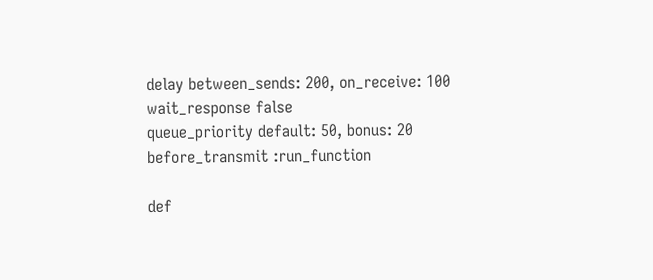delay between_sends: 200, on_receive: 100
wait_response false
queue_priority default: 50, bonus: 20
before_transmit :run_function

def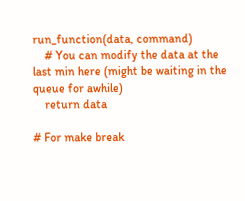run_function(data, command)
    # You can modify the data at the last min here (might be waiting in the queue for awhile)
    return data

# For make break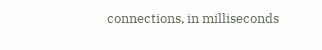connections, in milliseconds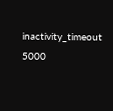inactivity_timeout 5000